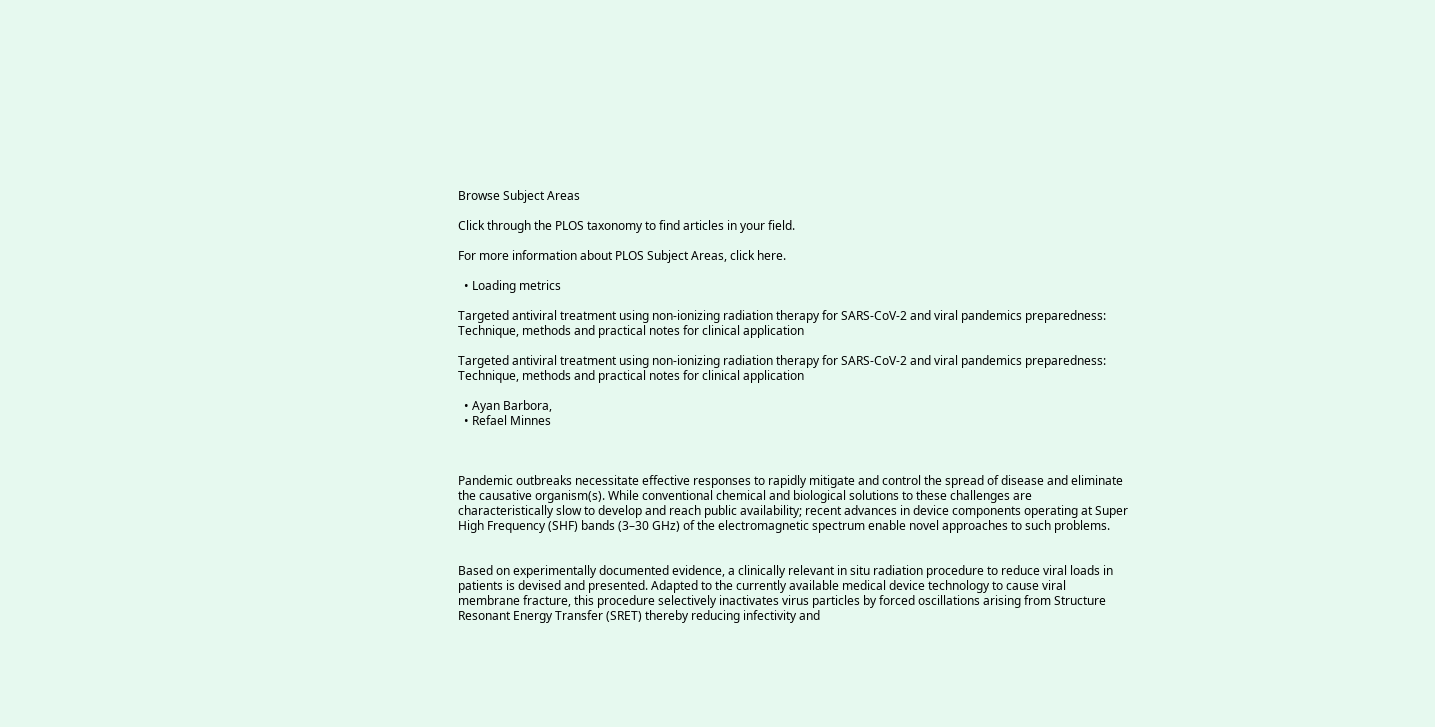Browse Subject Areas

Click through the PLOS taxonomy to find articles in your field.

For more information about PLOS Subject Areas, click here.

  • Loading metrics

Targeted antiviral treatment using non-ionizing radiation therapy for SARS-CoV-2 and viral pandemics preparedness: Technique, methods and practical notes for clinical application

Targeted antiviral treatment using non-ionizing radiation therapy for SARS-CoV-2 and viral pandemics preparedness: Technique, methods and practical notes for clinical application

  • Ayan Barbora,
  • Refael Minnes



Pandemic outbreaks necessitate effective responses to rapidly mitigate and control the spread of disease and eliminate the causative organism(s). While conventional chemical and biological solutions to these challenges are characteristically slow to develop and reach public availability; recent advances in device components operating at Super High Frequency (SHF) bands (3–30 GHz) of the electromagnetic spectrum enable novel approaches to such problems.


Based on experimentally documented evidence, a clinically relevant in situ radiation procedure to reduce viral loads in patients is devised and presented. Adapted to the currently available medical device technology to cause viral membrane fracture, this procedure selectively inactivates virus particles by forced oscillations arising from Structure Resonant Energy Transfer (SRET) thereby reducing infectivity and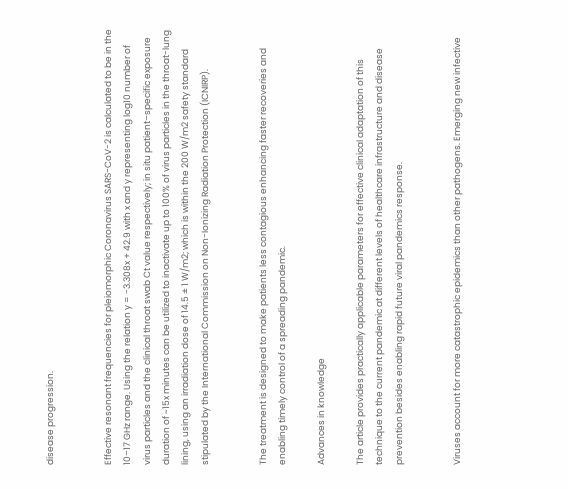disease progression.


Effective resonant frequencies for pleiomorphic Coronavirus SARS-CoV-2 is calculated to be in the 10–17 GHz range. Using the relation y = -3.308x + 42.9 with x and y representing log10 number of virus particles and the clinical throat swab Ct value respectively; in situ patient–specific exposure duration of ~15x minutes can be utilized to inactivate up to 100% of virus particles in the throat-lung lining, using an irradiation dose of 14.5 ± 1 W/m2; which is within the 200 W/m2 safety standard stipulated by the International Commission on Non-Ionizing Radiation Protection (ICNIRP).


The treatment is designed to make patients less contagious enhancing faster recoveries and enabling timely control of a spreading pandemic.

Advances in knowledge

The article provides practically applicable parameters for effective clinical adaptation of this technique to the current pandemic at different levels of healthcare infrastructure and disease prevention besides enabling rapid future viral pandemics response.


Viruses account for more catastrophic epidemics than other pathogens. Emerging new infective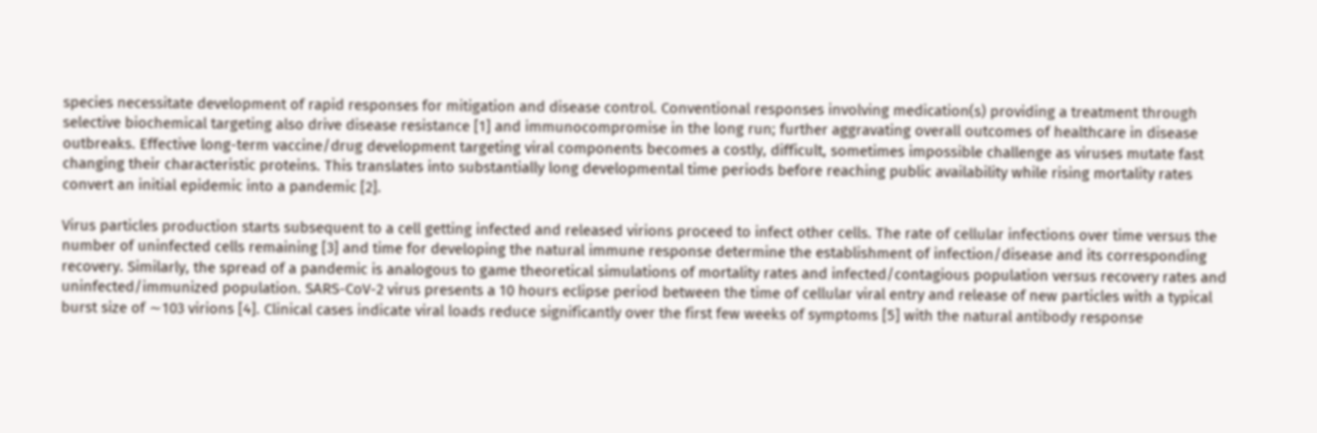species necessitate development of rapid responses for mitigation and disease control. Conventional responses involving medication(s) providing a treatment through selective biochemical targeting also drive disease resistance [1] and immunocompromise in the long run; further aggravating overall outcomes of healthcare in disease outbreaks. Effective long-term vaccine/drug development targeting viral components becomes a costly, difficult, sometimes impossible challenge as viruses mutate fast changing their characteristic proteins. This translates into substantially long developmental time periods before reaching public availability while rising mortality rates convert an initial epidemic into a pandemic [2].

Virus particles production starts subsequent to a cell getting infected and released virions proceed to infect other cells. The rate of cellular infections over time versus the number of uninfected cells remaining [3] and time for developing the natural immune response determine the establishment of infection/disease and its corresponding recovery. Similarly, the spread of a pandemic is analogous to game theoretical simulations of mortality rates and infected/contagious population versus recovery rates and uninfected/immunized population. SARS-CoV-2 virus presents a 10 hours eclipse period between the time of cellular viral entry and release of new particles with a typical burst size of ∼103 virions [4]. Clinical cases indicate viral loads reduce significantly over the first few weeks of symptoms [5] with the natural antibody response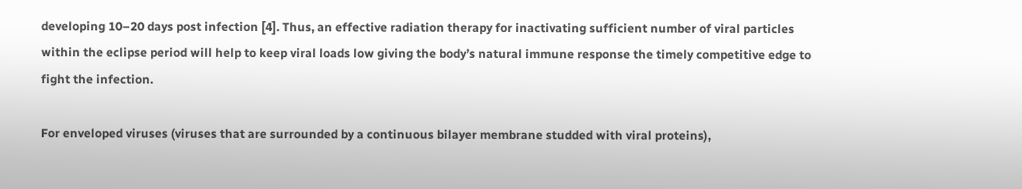developing 10–20 days post infection [4]. Thus, an effective radiation therapy for inactivating sufficient number of viral particles within the eclipse period will help to keep viral loads low giving the body’s natural immune response the timely competitive edge to fight the infection.

For enveloped viruses (viruses that are surrounded by a continuous bilayer membrane studded with viral proteins),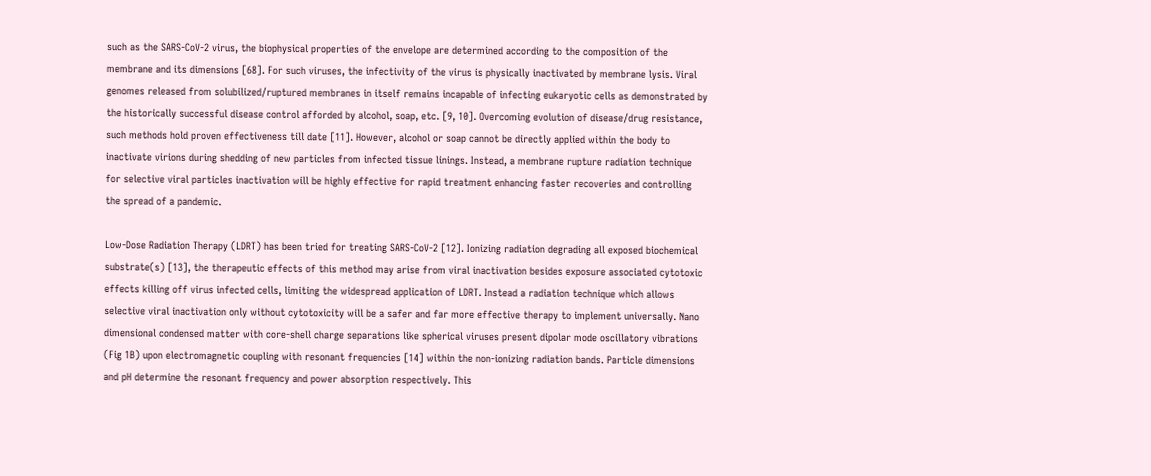such as the SARS-CoV-2 virus, the biophysical properties of the envelope are determined according to the composition of the membrane and its dimensions [68]. For such viruses, the infectivity of the virus is physically inactivated by membrane lysis. Viral genomes released from solubilized/ruptured membranes in itself remains incapable of infecting eukaryotic cells as demonstrated by the historically successful disease control afforded by alcohol, soap, etc. [9, 10]. Overcoming evolution of disease/drug resistance, such methods hold proven effectiveness till date [11]. However, alcohol or soap cannot be directly applied within the body to inactivate virions during shedding of new particles from infected tissue linings. Instead, a membrane rupture radiation technique for selective viral particles inactivation will be highly effective for rapid treatment enhancing faster recoveries and controlling the spread of a pandemic.

Low-Dose Radiation Therapy (LDRT) has been tried for treating SARS-CoV-2 [12]. Ionizing radiation degrading all exposed biochemical substrate(s) [13], the therapeutic effects of this method may arise from viral inactivation besides exposure associated cytotoxic effects killing off virus infected cells, limiting the widespread application of LDRT. Instead a radiation technique which allows selective viral inactivation only without cytotoxicity will be a safer and far more effective therapy to implement universally. Nano dimensional condensed matter with core-shell charge separations like spherical viruses present dipolar mode oscillatory vibrations (Fig 1B) upon electromagnetic coupling with resonant frequencies [14] within the non-ionizing radiation bands. Particle dimensions and pH determine the resonant frequency and power absorption respectively. This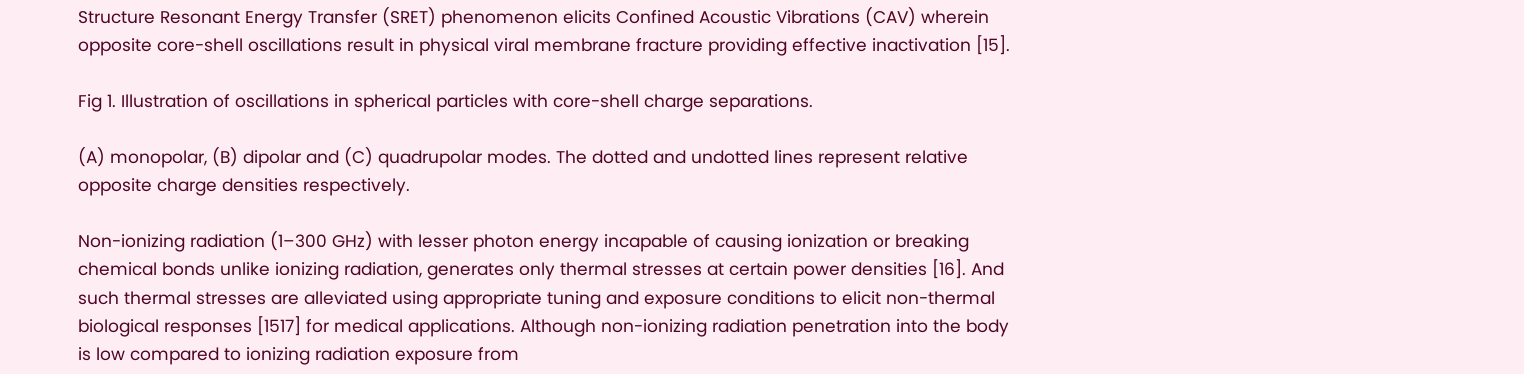Structure Resonant Energy Transfer (SRET) phenomenon elicits Confined Acoustic Vibrations (CAV) wherein opposite core-shell oscillations result in physical viral membrane fracture providing effective inactivation [15].

Fig 1. Illustration of oscillations in spherical particles with core-shell charge separations.

(A) monopolar, (B) dipolar and (C) quadrupolar modes. The dotted and undotted lines represent relative opposite charge densities respectively.

Non-ionizing radiation (1–300 GHz) with lesser photon energy incapable of causing ionization or breaking chemical bonds unlike ionizing radiation, generates only thermal stresses at certain power densities [16]. And such thermal stresses are alleviated using appropriate tuning and exposure conditions to elicit non-thermal biological responses [1517] for medical applications. Although non-ionizing radiation penetration into the body is low compared to ionizing radiation exposure from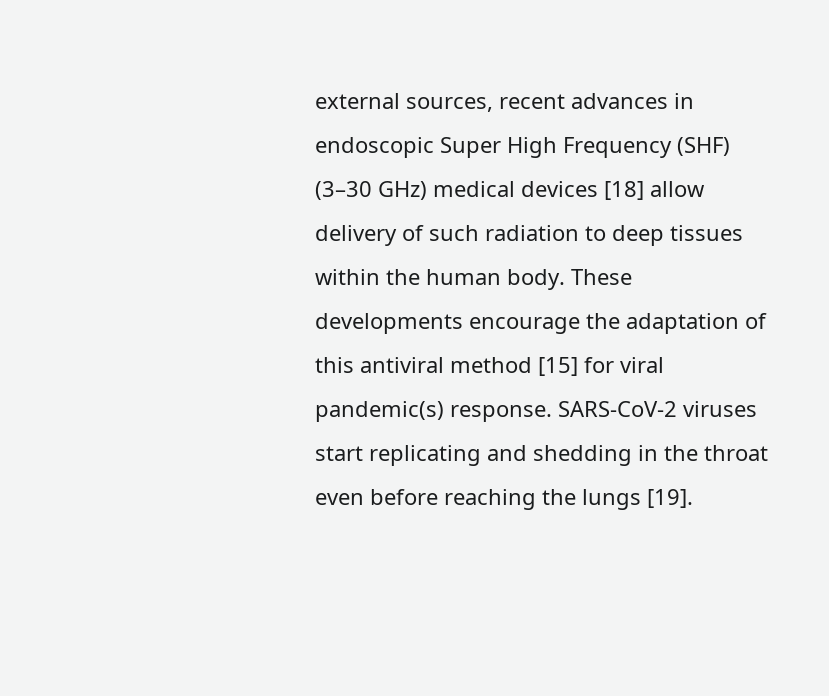external sources, recent advances in endoscopic Super High Frequency (SHF) (3–30 GHz) medical devices [18] allow delivery of such radiation to deep tissues within the human body. These developments encourage the adaptation of this antiviral method [15] for viral pandemic(s) response. SARS-CoV-2 viruses start replicating and shedding in the throat even before reaching the lungs [19].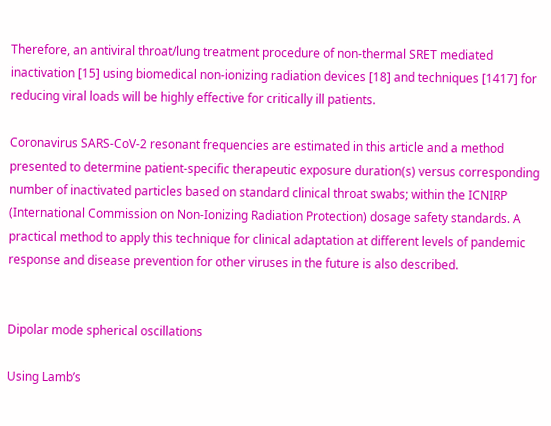Therefore, an antiviral throat/lung treatment procedure of non-thermal SRET mediated inactivation [15] using biomedical non-ionizing radiation devices [18] and techniques [1417] for reducing viral loads will be highly effective for critically ill patients.

Coronavirus SARS-CoV-2 resonant frequencies are estimated in this article and a method presented to determine patient-specific therapeutic exposure duration(s) versus corresponding number of inactivated particles based on standard clinical throat swabs; within the ICNIRP (International Commission on Non-Ionizing Radiation Protection) dosage safety standards. A practical method to apply this technique for clinical adaptation at different levels of pandemic response and disease prevention for other viruses in the future is also described.


Dipolar mode spherical oscillations

Using Lamb’s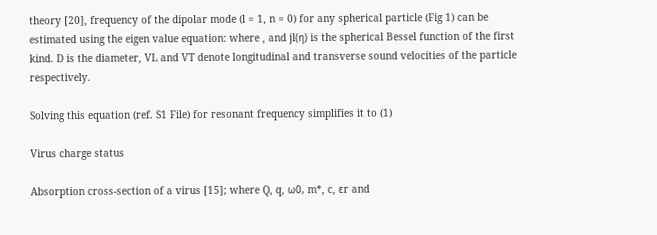theory [20], frequency of the dipolar mode (l = 1, n = 0) for any spherical particle (Fig 1) can be estimated using the eigen value equation: where , and jl(η) is the spherical Bessel function of the first kind. D is the diameter, VL and VT denote longitudinal and transverse sound velocities of the particle respectively.

Solving this equation (ref. S1 File) for resonant frequency simplifies it to (1)

Virus charge status

Absorption cross-section of a virus [15]; where Q, q, ω0, m*, c, εr and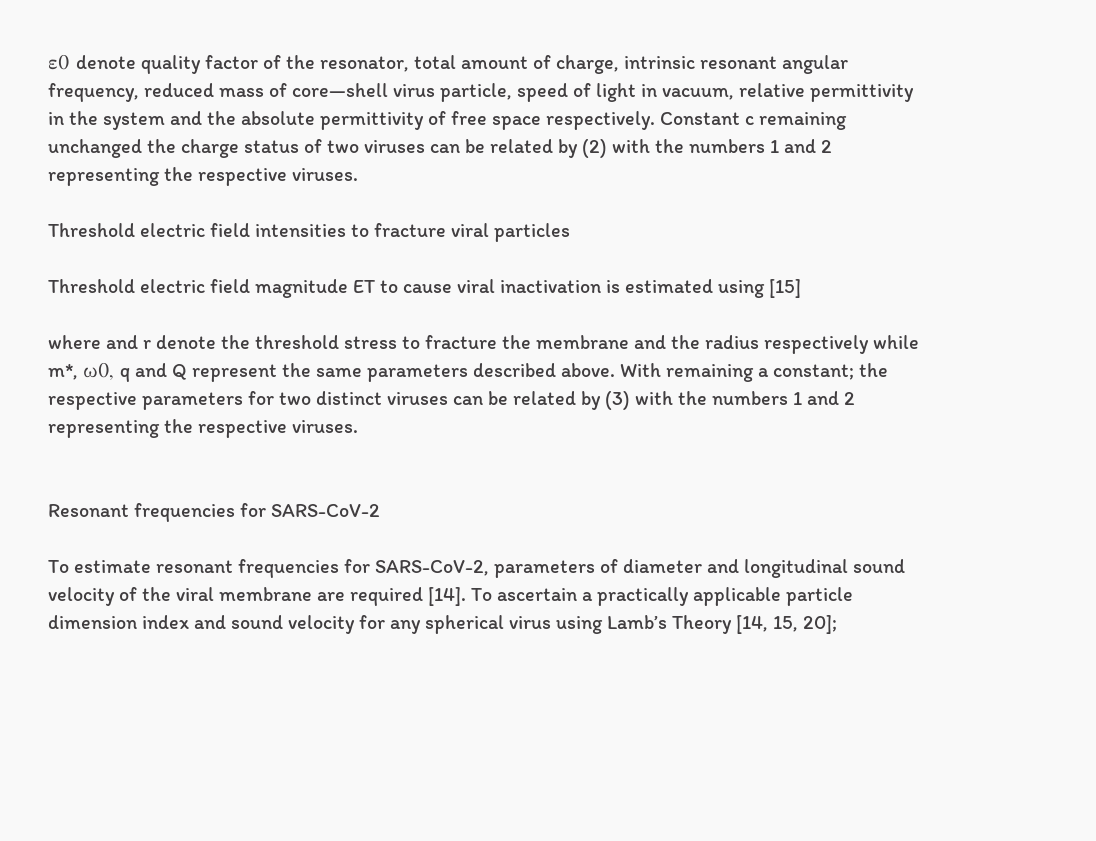ε0 denote quality factor of the resonator, total amount of charge, intrinsic resonant angular frequency, reduced mass of core—shell virus particle, speed of light in vacuum, relative permittivity in the system and the absolute permittivity of free space respectively. Constant c remaining unchanged the charge status of two viruses can be related by (2) with the numbers 1 and 2 representing the respective viruses.

Threshold electric field intensities to fracture viral particles

Threshold electric field magnitude ET to cause viral inactivation is estimated using [15]

where and r denote the threshold stress to fracture the membrane and the radius respectively while m*, ω0, q and Q represent the same parameters described above. With remaining a constant; the respective parameters for two distinct viruses can be related by (3) with the numbers 1 and 2 representing the respective viruses.


Resonant frequencies for SARS-CoV-2

To estimate resonant frequencies for SARS-CoV-2, parameters of diameter and longitudinal sound velocity of the viral membrane are required [14]. To ascertain a practically applicable particle dimension index and sound velocity for any spherical virus using Lamb’s Theory [14, 15, 20];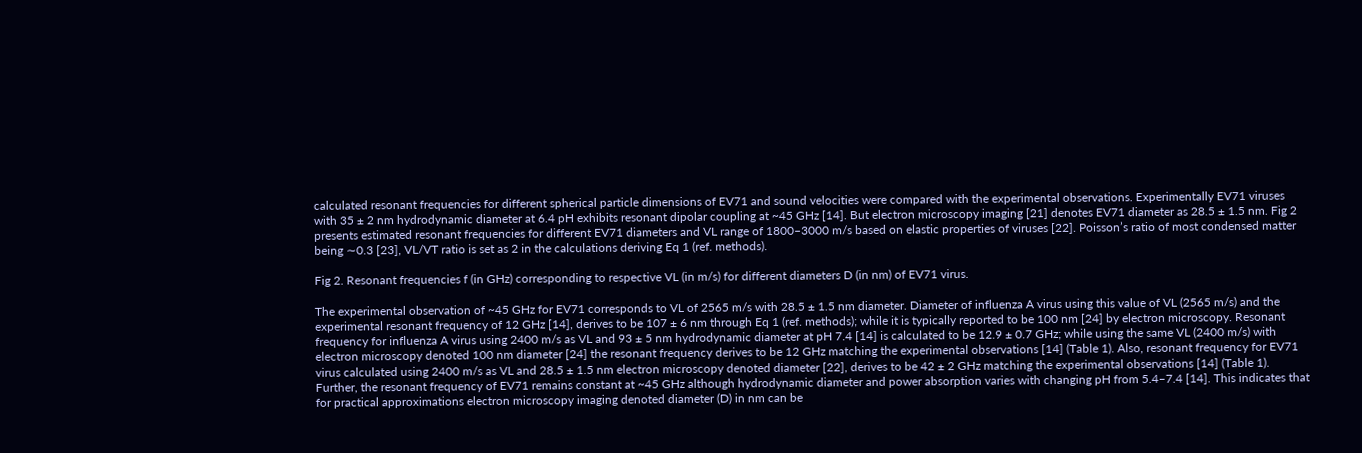calculated resonant frequencies for different spherical particle dimensions of EV71 and sound velocities were compared with the experimental observations. Experimentally EV71 viruses with 35 ± 2 nm hydrodynamic diameter at 6.4 pH exhibits resonant dipolar coupling at ~45 GHz [14]. But electron microscopy imaging [21] denotes EV71 diameter as 28.5 ± 1.5 nm. Fig 2 presents estimated resonant frequencies for different EV71 diameters and VL range of 1800–3000 m/s based on elastic properties of viruses [22]. Poisson’s ratio of most condensed matter being ∼0.3 [23], VL/VT ratio is set as 2 in the calculations deriving Eq 1 (ref. methods).

Fig 2. Resonant frequencies f (in GHz) corresponding to respective VL (in m/s) for different diameters D (in nm) of EV71 virus.

The experimental observation of ~45 GHz for EV71 corresponds to VL of 2565 m/s with 28.5 ± 1.5 nm diameter. Diameter of influenza A virus using this value of VL (2565 m/s) and the experimental resonant frequency of 12 GHz [14], derives to be 107 ± 6 nm through Eq 1 (ref. methods); while it is typically reported to be 100 nm [24] by electron microscopy. Resonant frequency for influenza A virus using 2400 m/s as VL and 93 ± 5 nm hydrodynamic diameter at pH 7.4 [14] is calculated to be 12.9 ± 0.7 GHz; while using the same VL (2400 m/s) with electron microscopy denoted 100 nm diameter [24] the resonant frequency derives to be 12 GHz matching the experimental observations [14] (Table 1). Also, resonant frequency for EV71 virus calculated using 2400 m/s as VL and 28.5 ± 1.5 nm electron microscopy denoted diameter [22], derives to be 42 ± 2 GHz matching the experimental observations [14] (Table 1). Further, the resonant frequency of EV71 remains constant at ~45 GHz although hydrodynamic diameter and power absorption varies with changing pH from 5.4–7.4 [14]. This indicates that for practical approximations electron microscopy imaging denoted diameter (D) in nm can be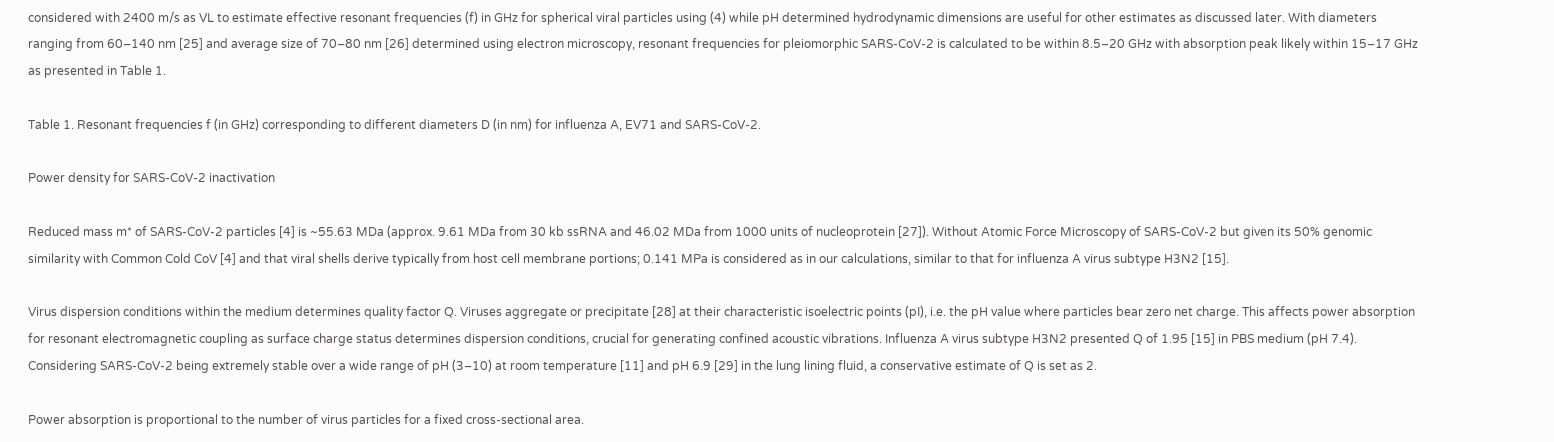considered with 2400 m/s as VL to estimate effective resonant frequencies (f) in GHz for spherical viral particles using (4) while pH determined hydrodynamic dimensions are useful for other estimates as discussed later. With diameters ranging from 60–140 nm [25] and average size of 70–80 nm [26] determined using electron microscopy, resonant frequencies for pleiomorphic SARS-CoV-2 is calculated to be within 8.5–20 GHz with absorption peak likely within 15–17 GHz as presented in Table 1.

Table 1. Resonant frequencies f (in GHz) corresponding to different diameters D (in nm) for influenza A, EV71 and SARS-CoV-2.

Power density for SARS-CoV-2 inactivation

Reduced mass m* of SARS-CoV-2 particles [4] is ~55.63 MDa (approx. 9.61 MDa from 30 kb ssRNA and 46.02 MDa from 1000 units of nucleoprotein [27]). Without Atomic Force Microscopy of SARS-CoV-2 but given its 50% genomic similarity with Common Cold CoV [4] and that viral shells derive typically from host cell membrane portions; 0.141 MPa is considered as in our calculations, similar to that for influenza A virus subtype H3N2 [15].

Virus dispersion conditions within the medium determines quality factor Q. Viruses aggregate or precipitate [28] at their characteristic isoelectric points (pI), i.e. the pH value where particles bear zero net charge. This affects power absorption for resonant electromagnetic coupling as surface charge status determines dispersion conditions, crucial for generating confined acoustic vibrations. Influenza A virus subtype H3N2 presented Q of 1.95 [15] in PBS medium (pH 7.4). Considering SARS-CoV-2 being extremely stable over a wide range of pH (3–10) at room temperature [11] and pH 6.9 [29] in the lung lining fluid, a conservative estimate of Q is set as 2.

Power absorption is proportional to the number of virus particles for a fixed cross-sectional area.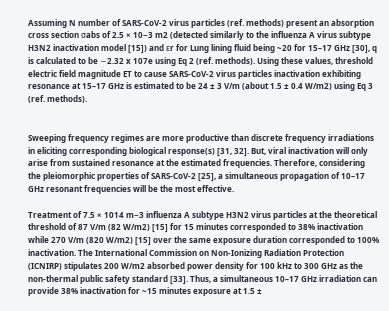Assuming N number of SARS-CoV-2 virus particles (ref. methods) present an absorption cross section σabs of 2.5 × 10−3 m2 (detected similarly to the influenza A virus subtype H3N2 inactivation model [15]) and εr for Lung lining fluid being ~20 for 15–17 GHz [30], q is calculated to be ∼2.32 x 107e using Eq 2 (ref. methods). Using these values, threshold electric field magnitude ET to cause SARS-CoV-2 virus particles inactivation exhibiting resonance at 15–17 GHz is estimated to be 24 ± 3 V/m (about 1.5 ± 0.4 W/m2) using Eq 3 (ref. methods).


Sweeping frequency regimes are more productive than discrete frequency irradiations in eliciting corresponding biological response(s) [31, 32]. But, viral inactivation will only arise from sustained resonance at the estimated frequencies. Therefore, considering the pleiomorphic properties of SARS-CoV-2 [25], a simultaneous propagation of 10–17 GHz resonant frequencies will be the most effective.

Treatment of 7.5 × 1014 m−3 influenza A subtype H3N2 virus particles at the theoretical threshold of 87 V/m (82 W/m2) [15] for 15 minutes corresponded to 38% inactivation while 270 V/m (820 W/m2) [15] over the same exposure duration corresponded to 100% inactivation. The International Commission on Non-Ionizing Radiation Protection (ICNIRP) stipulates 200 W/m2 absorbed power density for 100 kHz to 300 GHz as the non-thermal public safety standard [33]. Thus, a simultaneous 10–17 GHz irradiation can provide 38% inactivation for ~15 minutes exposure at 1.5 ±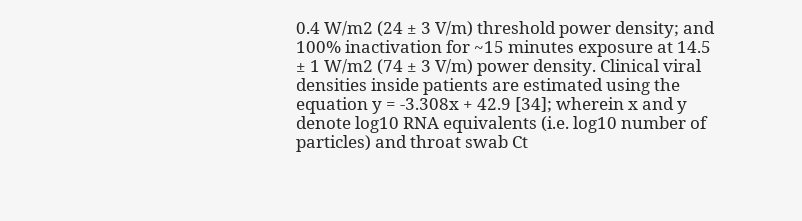0.4 W/m2 (24 ± 3 V/m) threshold power density; and 100% inactivation for ~15 minutes exposure at 14.5 ± 1 W/m2 (74 ± 3 V/m) power density. Clinical viral densities inside patients are estimated using the equation y = -3.308x + 42.9 [34]; wherein x and y denote log10 RNA equivalents (i.e. log10 number of particles) and throat swab Ct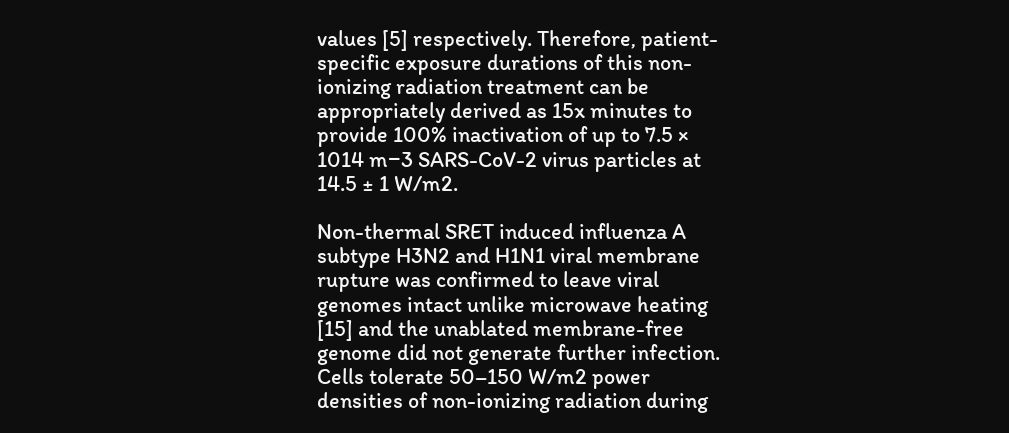values [5] respectively. Therefore, patient-specific exposure durations of this non-ionizing radiation treatment can be appropriately derived as 15x minutes to provide 100% inactivation of up to 7.5 × 1014 m−3 SARS-CoV-2 virus particles at 14.5 ± 1 W/m2.

Non-thermal SRET induced influenza A subtype H3N2 and H1N1 viral membrane rupture was confirmed to leave viral genomes intact unlike microwave heating [15] and the unablated membrane-free genome did not generate further infection. Cells tolerate 50–150 W/m2 power densities of non-ionizing radiation during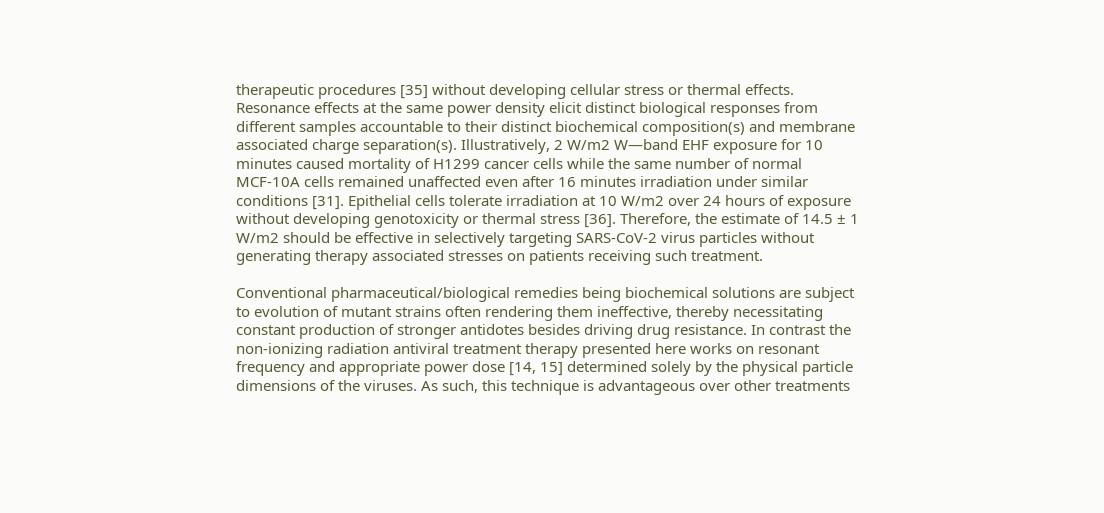therapeutic procedures [35] without developing cellular stress or thermal effects. Resonance effects at the same power density elicit distinct biological responses from different samples accountable to their distinct biochemical composition(s) and membrane associated charge separation(s). Illustratively, 2 W/m2 W—band EHF exposure for 10 minutes caused mortality of H1299 cancer cells while the same number of normal MCF-10A cells remained unaffected even after 16 minutes irradiation under similar conditions [31]. Epithelial cells tolerate irradiation at 10 W/m2 over 24 hours of exposure without developing genotoxicity or thermal stress [36]. Therefore, the estimate of 14.5 ± 1 W/m2 should be effective in selectively targeting SARS-CoV-2 virus particles without generating therapy associated stresses on patients receiving such treatment.

Conventional pharmaceutical/biological remedies being biochemical solutions are subject to evolution of mutant strains often rendering them ineffective, thereby necessitating constant production of stronger antidotes besides driving drug resistance. In contrast the non-ionizing radiation antiviral treatment therapy presented here works on resonant frequency and appropriate power dose [14, 15] determined solely by the physical particle dimensions of the viruses. As such, this technique is advantageous over other treatments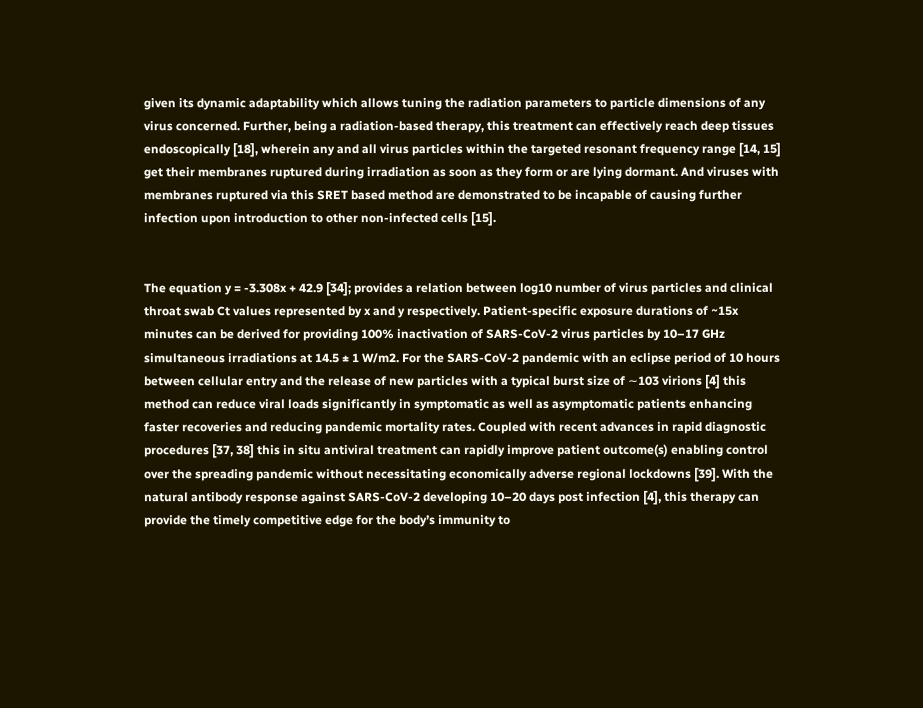given its dynamic adaptability which allows tuning the radiation parameters to particle dimensions of any virus concerned. Further, being a radiation-based therapy, this treatment can effectively reach deep tissues endoscopically [18], wherein any and all virus particles within the targeted resonant frequency range [14, 15] get their membranes ruptured during irradiation as soon as they form or are lying dormant. And viruses with membranes ruptured via this SRET based method are demonstrated to be incapable of causing further infection upon introduction to other non-infected cells [15].


The equation y = -3.308x + 42.9 [34]; provides a relation between log10 number of virus particles and clinical throat swab Ct values represented by x and y respectively. Patient-specific exposure durations of ~15x minutes can be derived for providing 100% inactivation of SARS-CoV-2 virus particles by 10–17 GHz simultaneous irradiations at 14.5 ± 1 W/m2. For the SARS-CoV-2 pandemic with an eclipse period of 10 hours between cellular entry and the release of new particles with a typical burst size of ∼103 virions [4] this method can reduce viral loads significantly in symptomatic as well as asymptomatic patients enhancing faster recoveries and reducing pandemic mortality rates. Coupled with recent advances in rapid diagnostic procedures [37, 38] this in situ antiviral treatment can rapidly improve patient outcome(s) enabling control over the spreading pandemic without necessitating economically adverse regional lockdowns [39]. With the natural antibody response against SARS-CoV-2 developing 10–20 days post infection [4], this therapy can provide the timely competitive edge for the body’s immunity to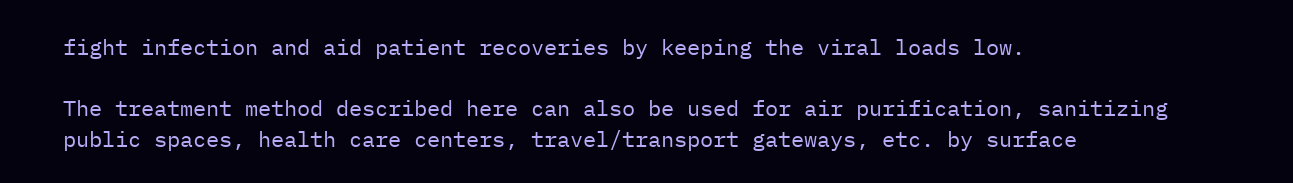fight infection and aid patient recoveries by keeping the viral loads low.

The treatment method described here can also be used for air purification, sanitizing public spaces, health care centers, travel/transport gateways, etc. by surface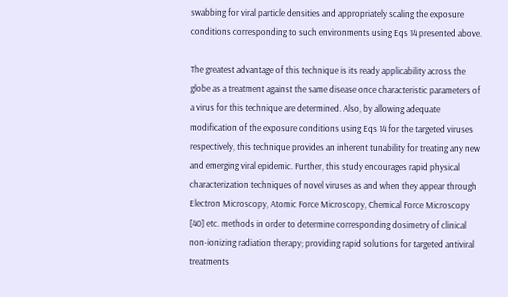swabbing for viral particle densities and appropriately scaling the exposure conditions corresponding to such environments using Eqs 14 presented above.

The greatest advantage of this technique is its ready applicability across the globe as a treatment against the same disease once characteristic parameters of a virus for this technique are determined. Also, by allowing adequate modification of the exposure conditions using Eqs 14 for the targeted viruses respectively, this technique provides an inherent tunability for treating any new and emerging viral epidemic. Further, this study encourages rapid physical characterization techniques of novel viruses as and when they appear through Electron Microscopy, Atomic Force Microscopy, Chemical Force Microscopy [40] etc. methods in order to determine corresponding dosimetry of clinical non-ionizing radiation therapy; providing rapid solutions for targeted antiviral treatments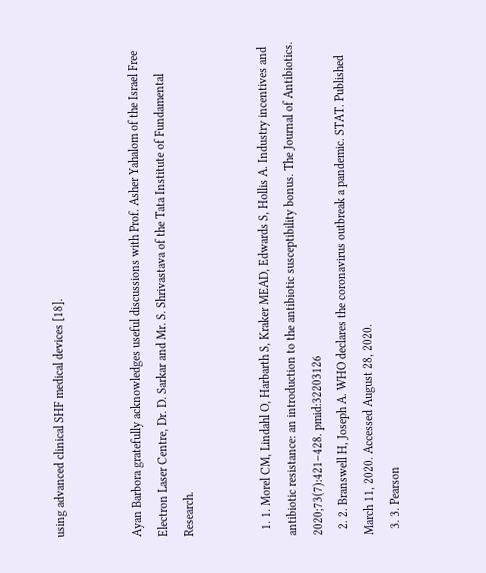using advanced clinical SHF medical devices [18].


Ayan Barbora gratefully acknowledges useful discussions with Prof. Asher Yahalom of the Israel Free Electron Laser Centre, Dr. D. Sarkar and Mr. S. Shrivastava of the Tata Institute of Fundamental Research.


  1. 1. Morel CM, Lindahl O, Harbarth S, Kraker MEAD, Edwards S, Hollis A. Industry incentives and antibiotic resistance: an introduction to the antibiotic susceptibility bonus. The Journal of Antibiotics. 2020;73(7):421–428. pmid:32203126
  2. 2. Branswell H, Joseph A. WHO declares the coronavirus outbreak a pandemic. STAT. Published March 11, 2020. Accessed August 28, 2020.
  3. 3. Pearson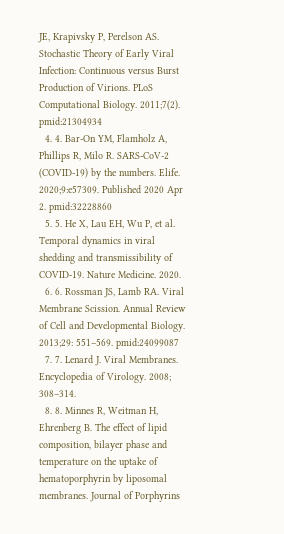JE, Krapivsky P, Perelson AS. Stochastic Theory of Early Viral Infection: Continuous versus Burst Production of Virions. PLoS Computational Biology. 2011;7(2). pmid:21304934
  4. 4. Bar-On YM, Flamholz A, Phillips R, Milo R. SARS-CoV-2 (COVID-19) by the numbers. Elife. 2020;9:e57309. Published 2020 Apr 2. pmid:32228860
  5. 5. He X, Lau EH, Wu P, et al. Temporal dynamics in viral shedding and transmissibility of COVID-19. Nature Medicine. 2020.
  6. 6. Rossman JS, Lamb RA. Viral Membrane Scission. Annual Review of Cell and Developmental Biology. 2013;29: 551–569. pmid:24099087
  7. 7. Lenard J. Viral Membranes. Encyclopedia of Virology. 2008; 308–314.
  8. 8. Minnes R, Weitman H, Ehrenberg B. The effect of lipid composition, bilayer phase and temperature on the uptake of hematoporphyrin by liposomal membranes. Journal of Porphyrins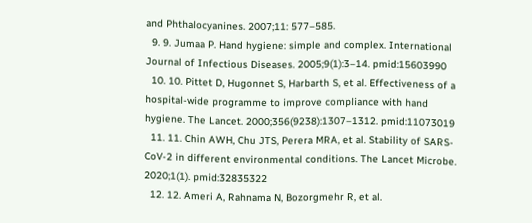and Phthalocyanines. 2007;11: 577–585.
  9. 9. Jumaa P. Hand hygiene: simple and complex. International Journal of Infectious Diseases. 2005;9(1):3–14. pmid:15603990
  10. 10. Pittet D, Hugonnet S, Harbarth S, et al. Effectiveness of a hospital-wide programme to improve compliance with hand hygiene. The Lancet. 2000;356(9238):1307–1312. pmid:11073019
  11. 11. Chin AWH, Chu JTS, Perera MRA, et al. Stability of SARS-CoV-2 in different environmental conditions. The Lancet Microbe. 2020;1(1). pmid:32835322
  12. 12. Ameri A, Rahnama N, Bozorgmehr R, et al.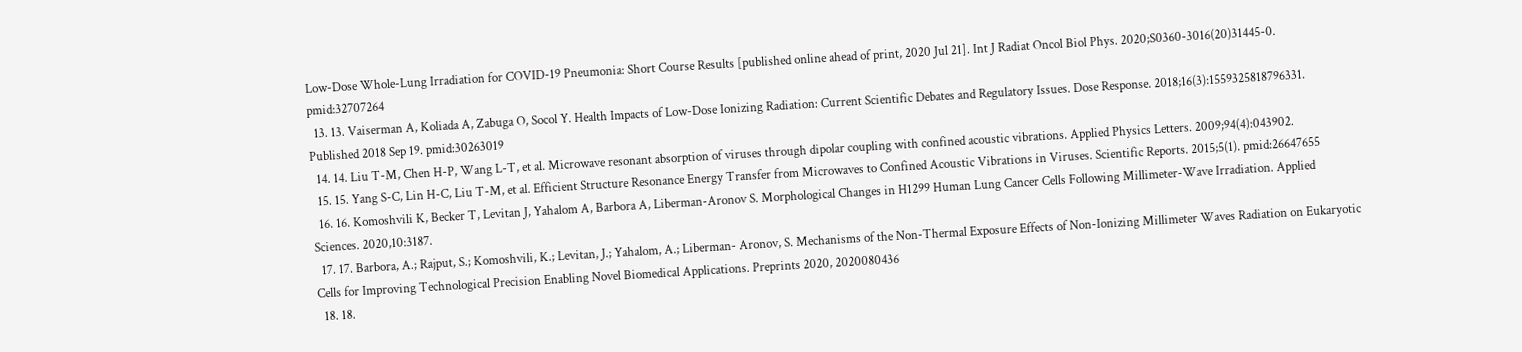Low-Dose Whole-Lung Irradiation for COVID-19 Pneumonia: Short Course Results [published online ahead of print, 2020 Jul 21]. Int J Radiat Oncol Biol Phys. 2020;S0360-3016(20)31445-0. pmid:32707264
  13. 13. Vaiserman A, Koliada A, Zabuga O, Socol Y. Health Impacts of Low-Dose Ionizing Radiation: Current Scientific Debates and Regulatory Issues. Dose Response. 2018;16(3):1559325818796331. Published 2018 Sep 19. pmid:30263019
  14. 14. Liu T-M, Chen H-P, Wang L-T, et al. Microwave resonant absorption of viruses through dipolar coupling with confined acoustic vibrations. Applied Physics Letters. 2009;94(4):043902.
  15. 15. Yang S-C, Lin H-C, Liu T-M, et al. Efficient Structure Resonance Energy Transfer from Microwaves to Confined Acoustic Vibrations in Viruses. Scientific Reports. 2015;5(1). pmid:26647655
  16. 16. Komoshvili K, Becker T, Levitan J, Yahalom A, Barbora A, Liberman-Aronov S. Morphological Changes in H1299 Human Lung Cancer Cells Following Millimeter-Wave Irradiation. Applied Sciences. 2020,10:3187.
  17. 17. Barbora, A.; Rajput, S.; Komoshvili, K.; Levitan, J.; Yahalom, A.; Liberman- Aronov, S. Mechanisms of the Non-Thermal Exposure Effects of Non-Ionizing Millimeter Waves Radiation on Eukaryotic Cells for Improving Technological Precision Enabling Novel Biomedical Applications. Preprints 2020, 2020080436
  18. 18.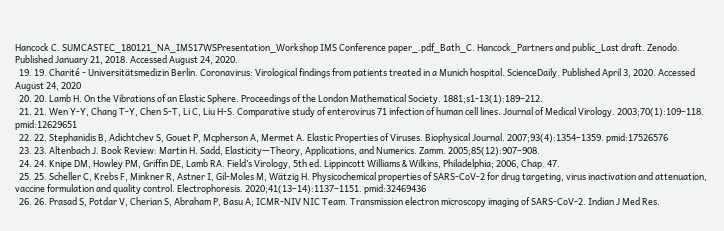Hancock C. SUMCASTEC_180121_NA_IMS17WSPresentation_Workshop IMS Conference paper_.pdf_Bath_C. Hancock_Partners and public_Last draft. Zenodo. Published January 21, 2018. Accessed August 24, 2020.
  19. 19. Charité - Universitätsmedizin Berlin. Coronavirus: Virological findings from patients treated in a Munich hospital. ScienceDaily. Published April 3, 2020. Accessed August 24, 2020
  20. 20. Lamb H. On the Vibrations of an Elastic Sphere. Proceedings of the London Mathematical Society. 1881;s1-13(1):189–212.
  21. 21. Wen Y-Y, Chang T-Y, Chen S-T, Li C, Liu H-S. Comparative study of enterovirus 71 infection of human cell lines. Journal of Medical Virology. 2003;70(1):109–118. pmid:12629651
  22. 22. Stephanidis B, Adichtchev S, Gouet P, Mcpherson A, Mermet A. Elastic Properties of Viruses. Biophysical Journal. 2007;93(4):1354–1359. pmid:17526576
  23. 23. Altenbach J. Book Review: Martin H. Sadd, Elasticity—Theory, Applications, and Numerics. Zamm. 2005;85(12):907–908.
  24. 24. Knipe DM, Howley PM, Griffin DE, Lamb RA. Field’s Virology, 5th ed. Lippincott Williams & Wilkins, Philadelphia; 2006, Chap. 47.
  25. 25. Scheller C, Krebs F, Minkner R, Astner I, Gil‐Moles M, Wätzig H. Physicochemical properties of SARS‐CoV‐2 for drug targeting, virus inactivation and attenuation, vaccine formulation and quality control. Electrophoresis. 2020;41(13–14):1137–1151. pmid:32469436
  26. 26. Prasad S, Potdar V, Cherian S, Abraham P, Basu A; ICMR-NIV NIC Team. Transmission electron microscopy imaging of SARS-CoV-2. Indian J Med Res.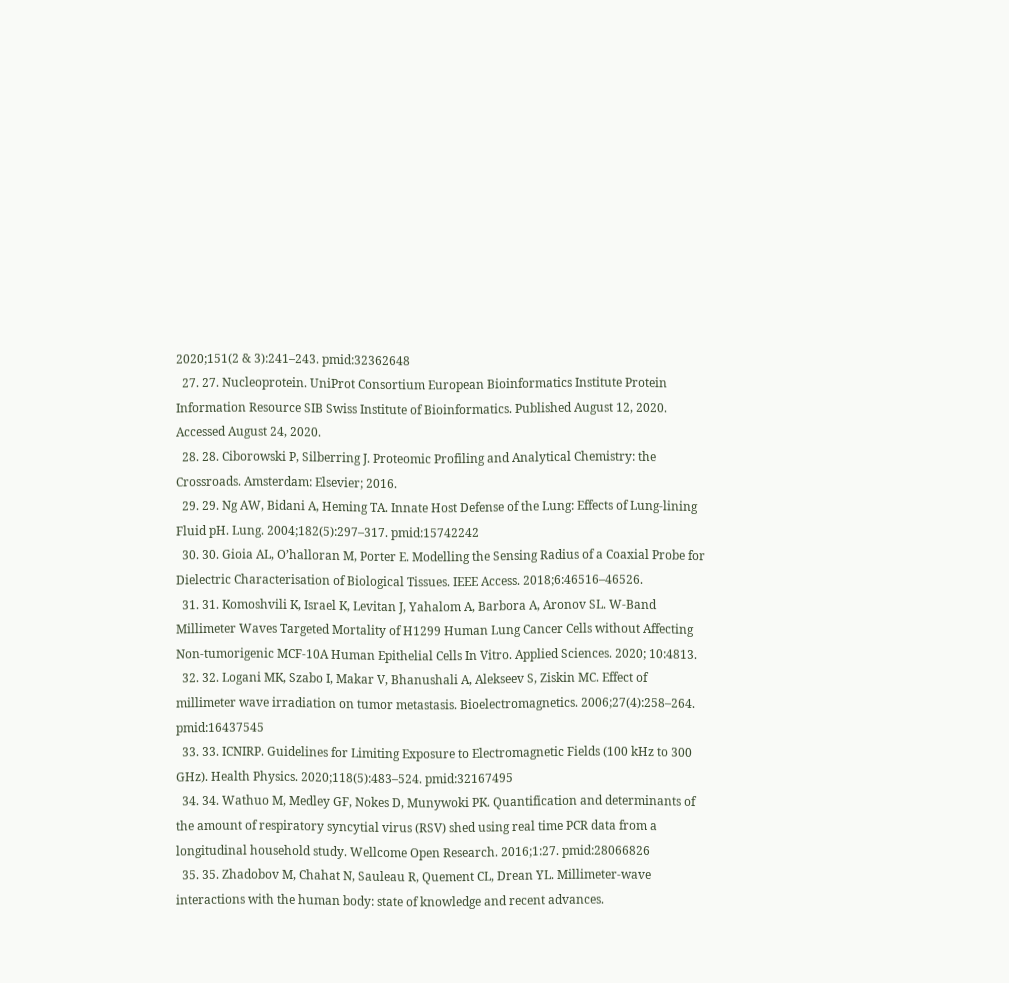2020;151(2 & 3):241–243. pmid:32362648
  27. 27. Nucleoprotein. UniProt Consortium European Bioinformatics Institute Protein Information Resource SIB Swiss Institute of Bioinformatics. Published August 12, 2020. Accessed August 24, 2020.
  28. 28. Ciborowski P, Silberring J. Proteomic Profiling and Analytical Chemistry: the Crossroads. Amsterdam: Elsevier; 2016.
  29. 29. Ng AW, Bidani A, Heming TA. Innate Host Defense of the Lung: Effects of Lung-lining Fluid pH. Lung. 2004;182(5):297–317. pmid:15742242
  30. 30. Gioia AL, O’halloran M, Porter E. Modelling the Sensing Radius of a Coaxial Probe for Dielectric Characterisation of Biological Tissues. IEEE Access. 2018;6:46516–46526.
  31. 31. Komoshvili K, Israel K, Levitan J, Yahalom A, Barbora A, Aronov SL. W-Band Millimeter Waves Targeted Mortality of H1299 Human Lung Cancer Cells without Affecting Non-tumorigenic MCF-10A Human Epithelial Cells In Vitro. Applied Sciences. 2020; 10:4813.
  32. 32. Logani MK, Szabo I, Makar V, Bhanushali A, Alekseev S, Ziskin MC. Effect of millimeter wave irradiation on tumor metastasis. Bioelectromagnetics. 2006;27(4):258–264. pmid:16437545
  33. 33. ICNIRP. Guidelines for Limiting Exposure to Electromagnetic Fields (100 kHz to 300 GHz). Health Physics. 2020;118(5):483–524. pmid:32167495
  34. 34. Wathuo M, Medley GF, Nokes D, Munywoki PK. Quantification and determinants of the amount of respiratory syncytial virus (RSV) shed using real time PCR data from a longitudinal household study. Wellcome Open Research. 2016;1:27. pmid:28066826
  35. 35. Zhadobov M, Chahat N, Sauleau R, Quement CL, Drean YL. Millimeter-wave interactions with the human body: state of knowledge and recent advances.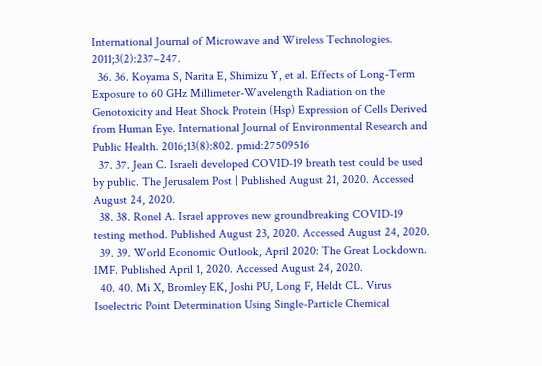International Journal of Microwave and Wireless Technologies. 2011;3(2):237–247.
  36. 36. Koyama S, Narita E, Shimizu Y, et al. Effects of Long-Term Exposure to 60 GHz Millimeter-Wavelength Radiation on the Genotoxicity and Heat Shock Protein (Hsp) Expression of Cells Derived from Human Eye. International Journal of Environmental Research and Public Health. 2016;13(8):802. pmid:27509516
  37. 37. Jean C. Israeli developed COVID-19 breath test could be used by public. The Jerusalem Post | Published August 21, 2020. Accessed August 24, 2020.
  38. 38. Ronel A. Israel approves new groundbreaking COVID-19 testing method. Published August 23, 2020. Accessed August 24, 2020.
  39. 39. World Economic Outlook, April 2020: The Great Lockdown. IMF. Published April 1, 2020. Accessed August 24, 2020.
  40. 40. Mi X, Bromley EK, Joshi PU, Long F, Heldt CL. Virus Isoelectric Point Determination Using Single-Particle Chemical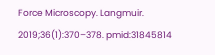Force Microscopy. Langmuir. 2019;36(1):370–378. pmid:31845814